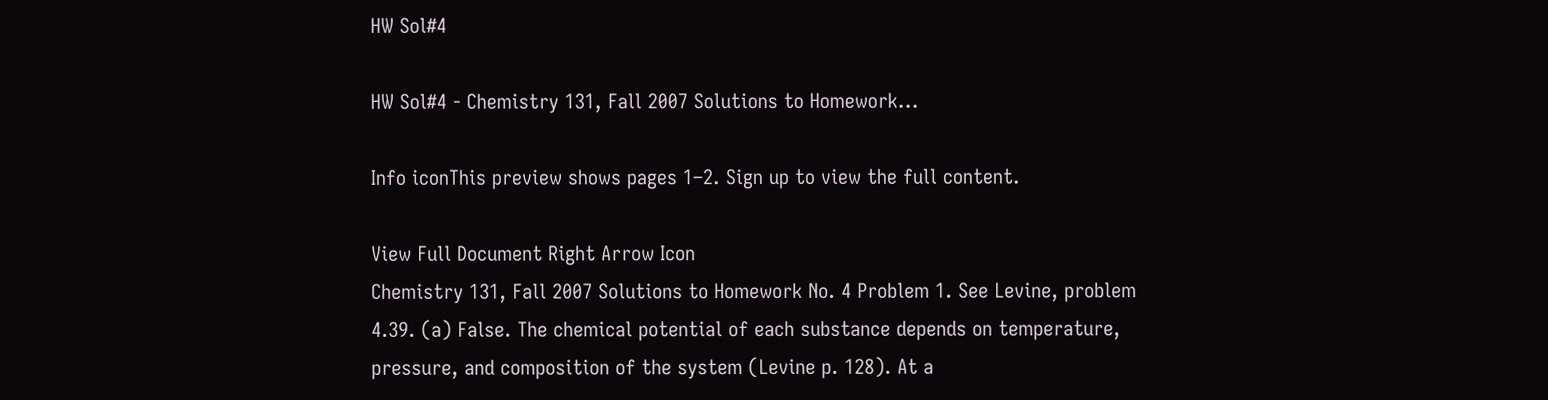HW Sol#4

HW Sol#4 - Chemistry 131, Fall 2007 Solutions to Homework...

Info iconThis preview shows pages 1–2. Sign up to view the full content.

View Full Document Right Arrow Icon
Chemistry 131, Fall 2007 Solutions to Homework No. 4 Problem 1. See Levine, problem 4.39. (a) False. The chemical potential of each substance depends on temperature, pressure, and composition of the system (Levine p. 128). At a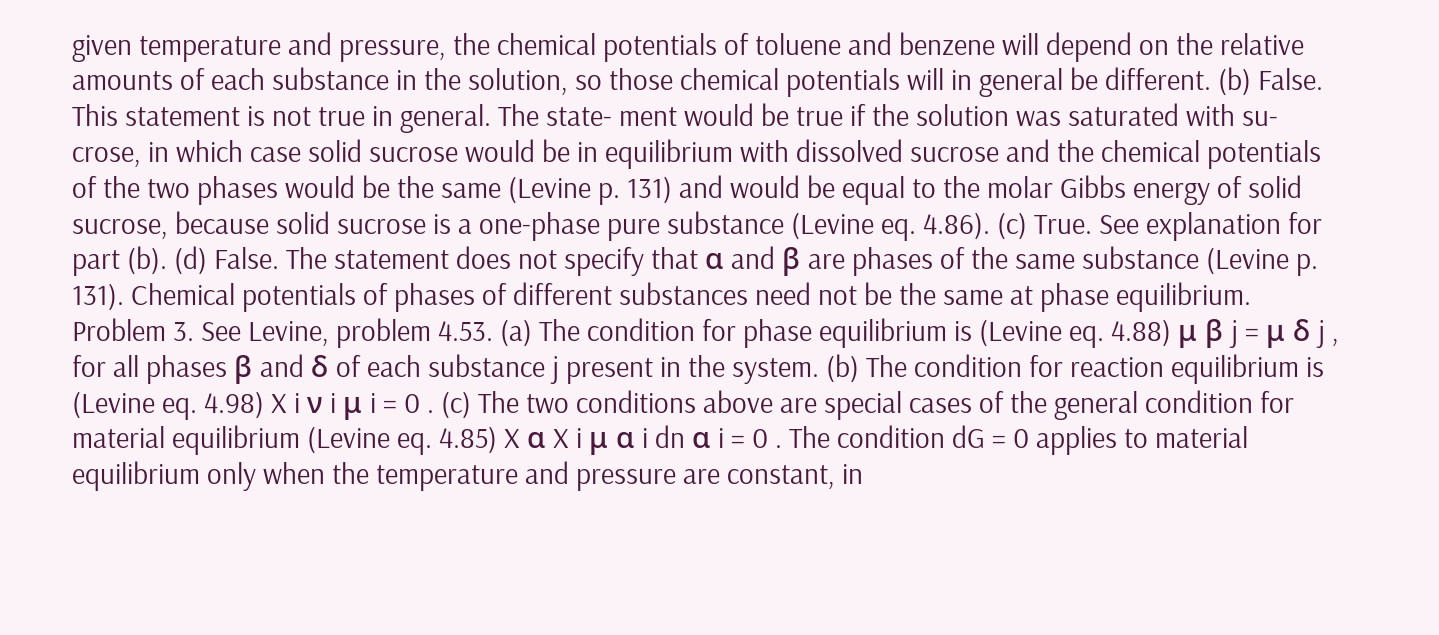given temperature and pressure, the chemical potentials of toluene and benzene will depend on the relative amounts of each substance in the solution, so those chemical potentials will in general be different. (b) False. This statement is not true in general. The state- ment would be true if the solution was saturated with su- crose, in which case solid sucrose would be in equilibrium with dissolved sucrose and the chemical potentials of the two phases would be the same (Levine p. 131) and would be equal to the molar Gibbs energy of solid sucrose, because solid sucrose is a one-phase pure substance (Levine eq. 4.86). (c) True. See explanation for part (b). (d) False. The statement does not specify that α and β are phases of the same substance (Levine p. 131). Chemical potentials of phases of different substances need not be the same at phase equilibrium. Problem 3. See Levine, problem 4.53. (a) The condition for phase equilibrium is (Levine eq. 4.88) μ β j = μ δ j , for all phases β and δ of each substance j present in the system. (b) The condition for reaction equilibrium is (Levine eq. 4.98) X i ν i μ i = 0 . (c) The two conditions above are special cases of the general condition for material equilibrium (Levine eq. 4.85) X α X i μ α i dn α i = 0 . The condition dG = 0 applies to material equilibrium only when the temperature and pressure are constant, in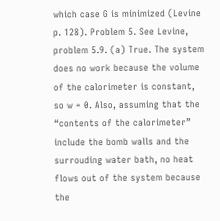which case G is minimized (Levine p. 128). Problem 5. See Levine, problem 5.9. (a) True. The system does no work because the volume of the calorimeter is constant, so w = 0. Also, assuming that the “contents of the calorimeter” include the bomb walls and the surrouding water bath, no heat flows out of the system because the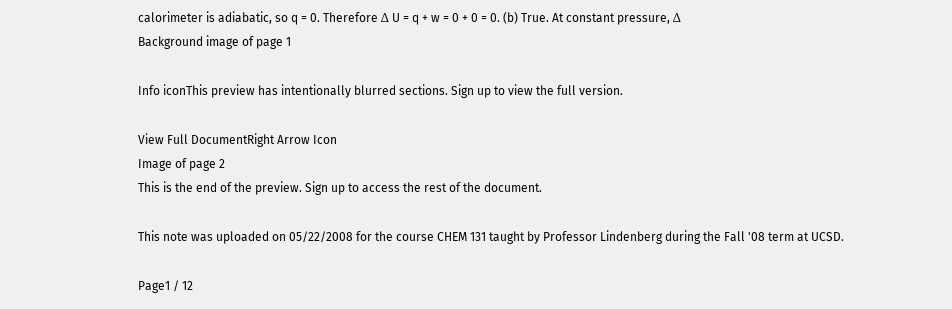calorimeter is adiabatic, so q = 0. Therefore Δ U = q + w = 0 + 0 = 0. (b) True. At constant pressure, Δ
Background image of page 1

Info iconThis preview has intentionally blurred sections. Sign up to view the full version.

View Full DocumentRight Arrow Icon
Image of page 2
This is the end of the preview. Sign up to access the rest of the document.

This note was uploaded on 05/22/2008 for the course CHEM 131 taught by Professor Lindenberg during the Fall '08 term at UCSD.

Page1 / 12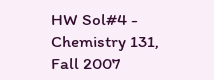HW Sol#4 - Chemistry 131, Fall 2007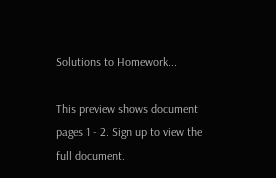Solutions to Homework...

This preview shows document pages 1 - 2. Sign up to view the full document.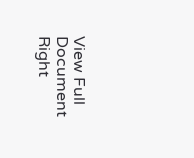View Full Document Right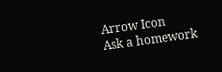Arrow Icon
Ask a homework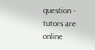question - tutors are online